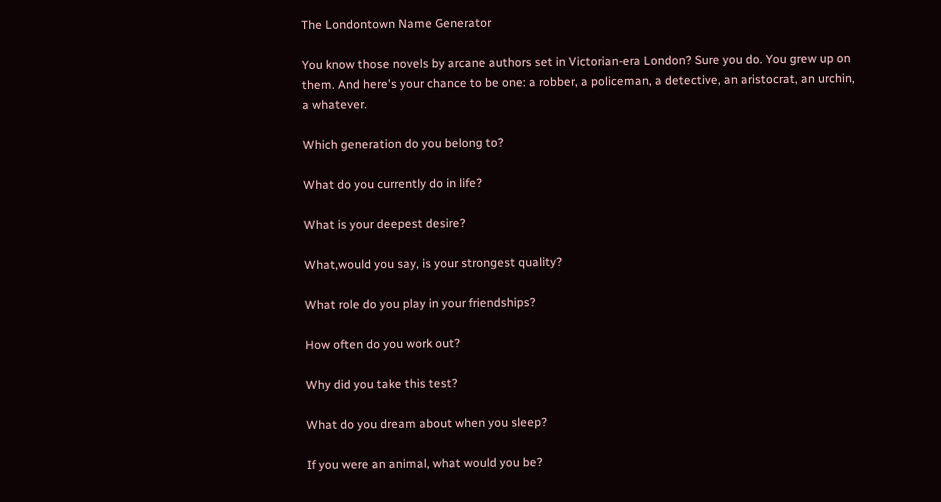The Londontown Name Generator

You know those novels by arcane authors set in Victorian-era London? Sure you do. You grew up on them. And here's your chance to be one: a robber, a policeman, a detective, an aristocrat, an urchin, a whatever.

Which generation do you belong to?

What do you currently do in life?

What is your deepest desire?

What,would you say, is your strongest quality?

What role do you play in your friendships?

How often do you work out?

Why did you take this test?

What do you dream about when you sleep?

If you were an animal, what would you be?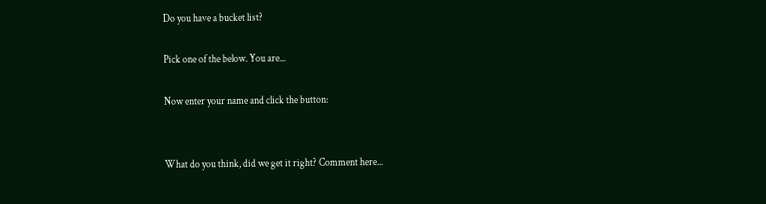Do you have a bucket list?

Pick one of the below. You are...

Now enter your name and click the button:


What do you think, did we get it right? Comment here...